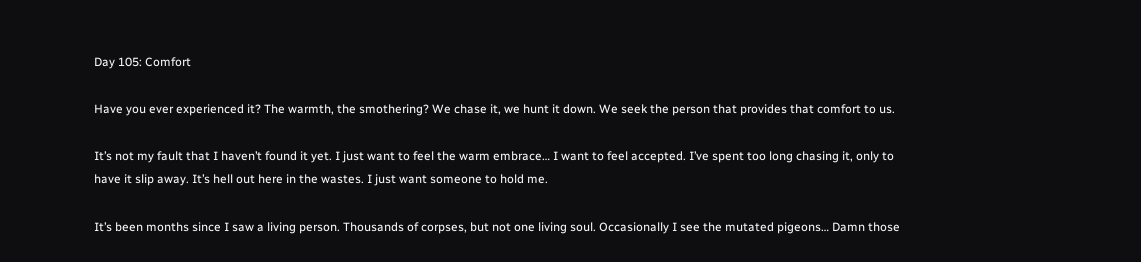Day 105: Comfort

Have you ever experienced it? The warmth, the smothering? We chase it, we hunt it down. We seek the person that provides that comfort to us.

It’s not my fault that I haven’t found it yet. I just want to feel the warm embrace… I want to feel accepted. I’ve spent too long chasing it, only to have it slip away. It’s hell out here in the wastes. I just want someone to hold me.

It’s been months since I saw a living person. Thousands of corpses, but not one living soul. Occasionally I see the mutated pigeons… Damn those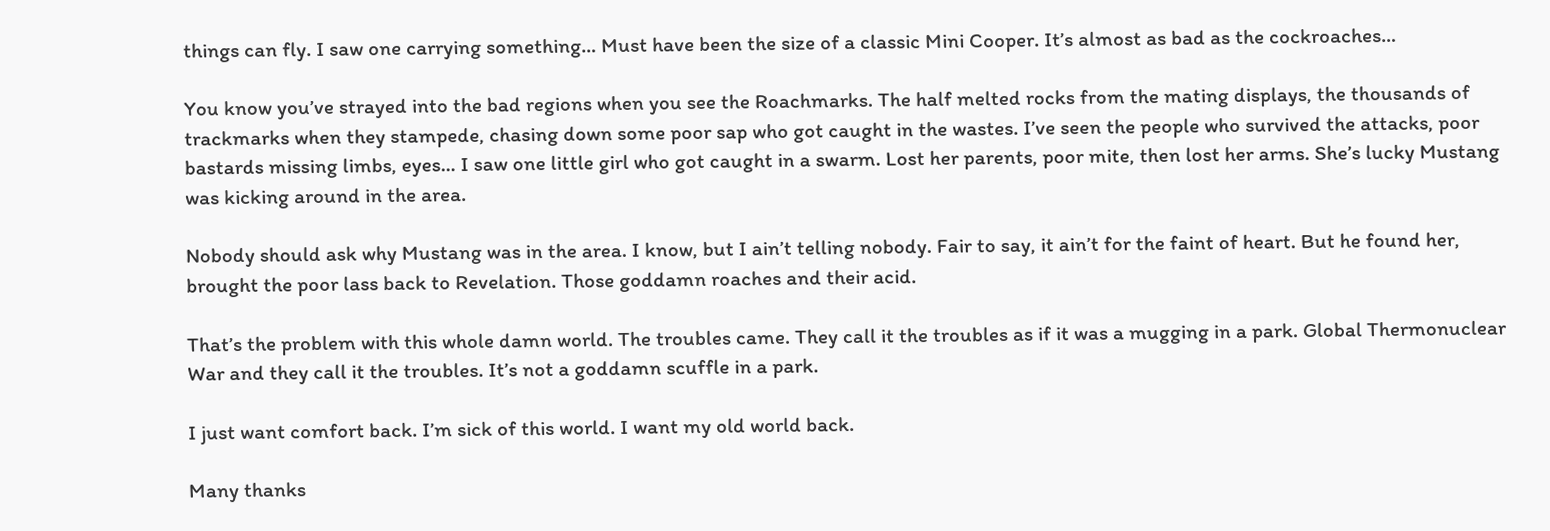things can fly. I saw one carrying something… Must have been the size of a classic Mini Cooper. It’s almost as bad as the cockroaches…

You know you’ve strayed into the bad regions when you see the Roachmarks. The half melted rocks from the mating displays, the thousands of trackmarks when they stampede, chasing down some poor sap who got caught in the wastes. I’ve seen the people who survived the attacks, poor bastards missing limbs, eyes… I saw one little girl who got caught in a swarm. Lost her parents, poor mite, then lost her arms. She’s lucky Mustang was kicking around in the area.

Nobody should ask why Mustang was in the area. I know, but I ain’t telling nobody. Fair to say, it ain’t for the faint of heart. But he found her, brought the poor lass back to Revelation. Those goddamn roaches and their acid.

That’s the problem with this whole damn world. The troubles came. They call it the troubles as if it was a mugging in a park. Global Thermonuclear War and they call it the troubles. It’s not a goddamn scuffle in a park.

I just want comfort back. I’m sick of this world. I want my old world back.

Many thanks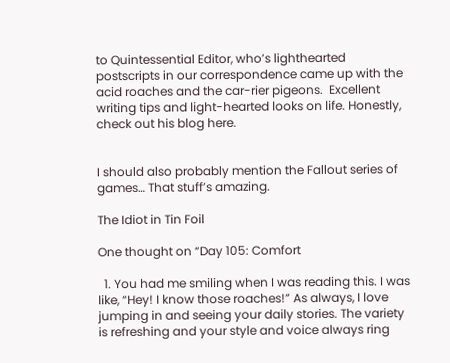to Quintessential Editor, who’s lighthearted postscripts in our correspondence came up with the acid roaches and the car-rier pigeons.  Excellent writing tips and light-hearted looks on life. Honestly, check out his blog here.


I should also probably mention the Fallout series of games… That stuff’s amazing.

The Idiot in Tin Foil

One thought on “Day 105: Comfort

  1. You had me smiling when I was reading this. I was like, “Hey! I know those roaches!” As always, I love jumping in and seeing your daily stories. The variety is refreshing and your style and voice always ring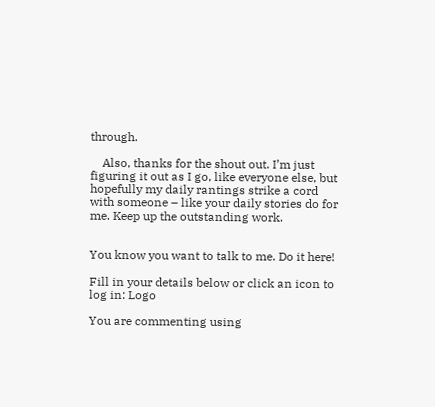through.

    Also, thanks for the shout out. I’m just figuring it out as I go, like everyone else, but hopefully my daily rantings strike a cord with someone – like your daily stories do for me. Keep up the outstanding work.


You know you want to talk to me. Do it here!

Fill in your details below or click an icon to log in: Logo

You are commenting using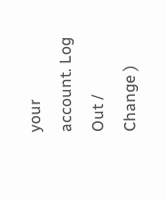your account. Log Out /  Change )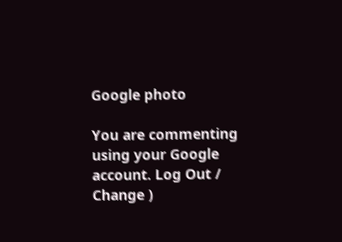Google photo

You are commenting using your Google account. Log Out /  Change )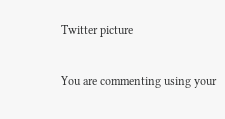Twitter picture

You are commenting using your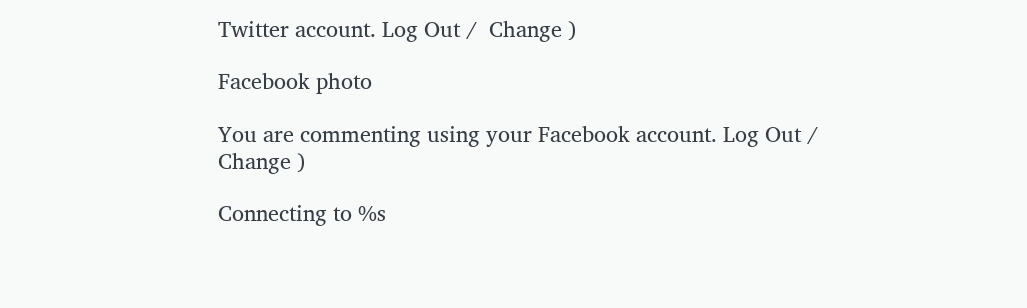Twitter account. Log Out /  Change )

Facebook photo

You are commenting using your Facebook account. Log Out /  Change )

Connecting to %s